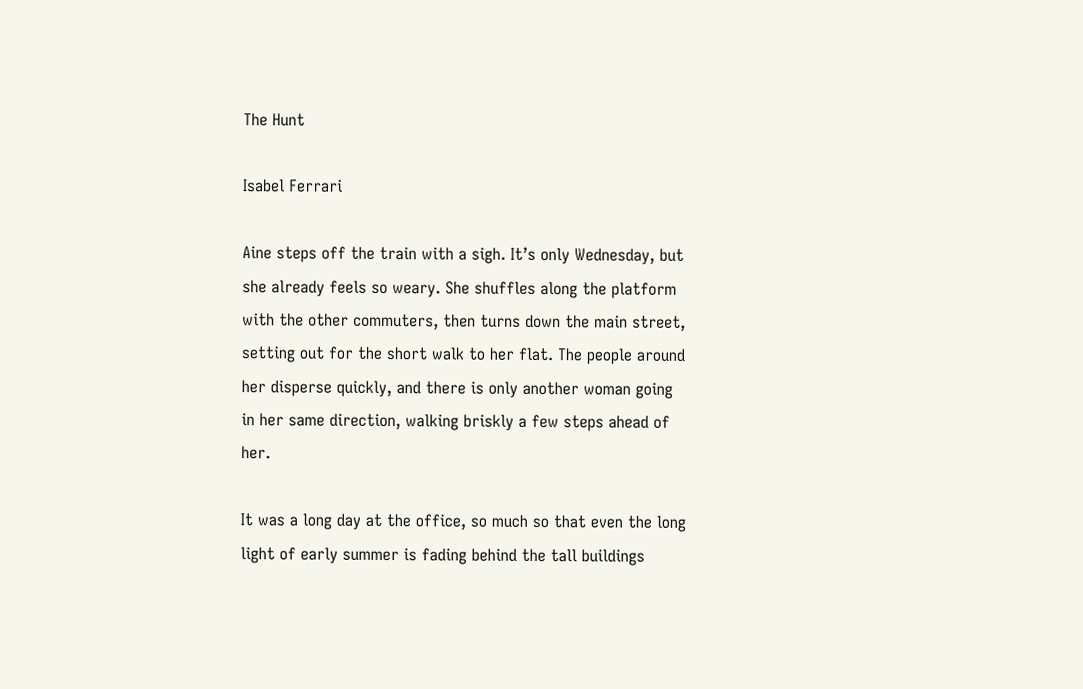The Hunt

Isabel Ferrari

Aine steps off the train with a sigh. It’s only Wednesday, but she already feels so weary. She shuffles along the platform with the other commuters, then turns down the main street, setting out for the short walk to her flat. The people around her disperse quickly, and there is only another woman going in her same direction, walking briskly a few steps ahead of her.

It was a long day at the office, so much so that even the long light of early summer is fading behind the tall buildings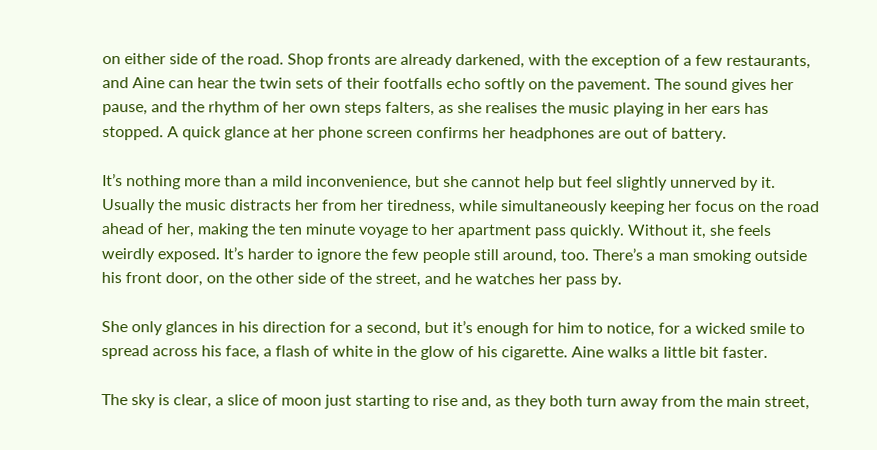on either side of the road. Shop fronts are already darkened, with the exception of a few restaurants, and Aine can hear the twin sets of their footfalls echo softly on the pavement. The sound gives her pause, and the rhythm of her own steps falters, as she realises the music playing in her ears has stopped. A quick glance at her phone screen confirms her headphones are out of battery.

It’s nothing more than a mild inconvenience, but she cannot help but feel slightly unnerved by it. Usually the music distracts her from her tiredness, while simultaneously keeping her focus on the road ahead of her, making the ten minute voyage to her apartment pass quickly. Without it, she feels weirdly exposed. It’s harder to ignore the few people still around, too. There’s a man smoking outside his front door, on the other side of the street, and he watches her pass by.

She only glances in his direction for a second, but it’s enough for him to notice, for a wicked smile to spread across his face, a flash of white in the glow of his cigarette. Aine walks a little bit faster.

The sky is clear, a slice of moon just starting to rise and, as they both turn away from the main street,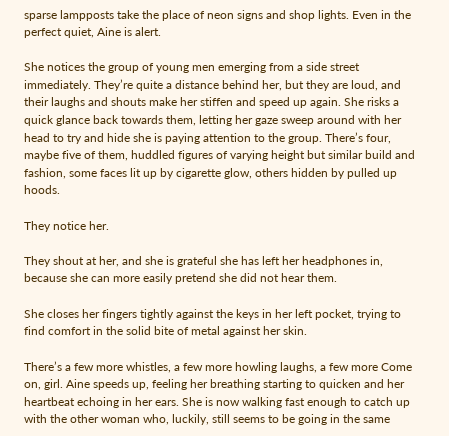sparse lampposts take the place of neon signs and shop lights. Even in the perfect quiet, Aine is alert.

She notices the group of young men emerging from a side street immediately. They’re quite a distance behind her, but they are loud, and their laughs and shouts make her stiffen and speed up again. She risks a quick glance back towards them, letting her gaze sweep around with her head to try and hide she is paying attention to the group. There’s four, maybe five of them, huddled figures of varying height but similar build and fashion, some faces lit up by cigarette glow, others hidden by pulled up hoods.

They notice her.

They shout at her, and she is grateful she has left her headphones in, because she can more easily pretend she did not hear them.

She closes her fingers tightly against the keys in her left pocket, trying to find comfort in the solid bite of metal against her skin.

There’s a few more whistles, a few more howling laughs, a few more Come on, girl. Aine speeds up, feeling her breathing starting to quicken and her heartbeat echoing in her ears. She is now walking fast enough to catch up with the other woman who, luckily, still seems to be going in the same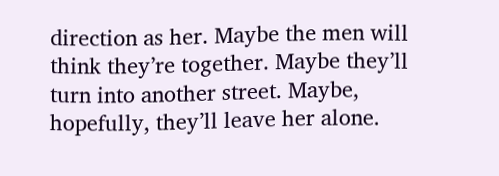direction as her. Maybe the men will think they’re together. Maybe they’ll turn into another street. Maybe, hopefully, they’ll leave her alone.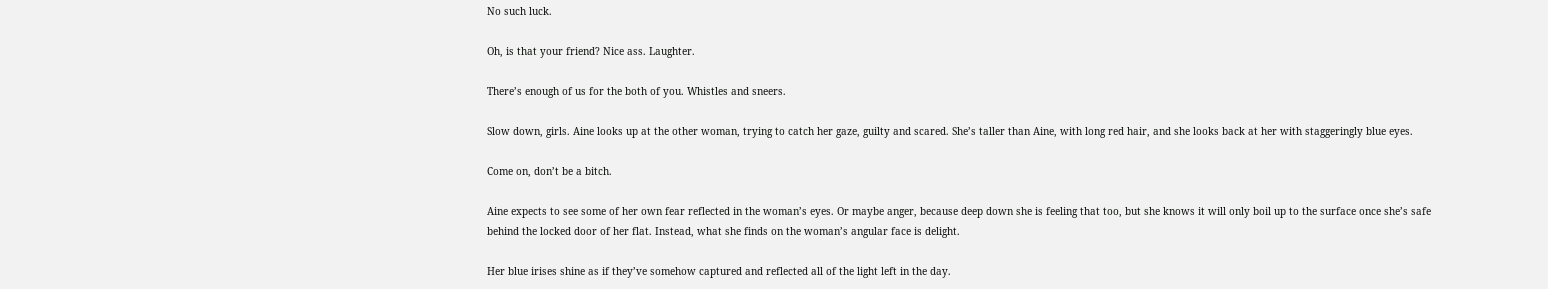No such luck.

Oh, is that your friend? Nice ass. Laughter.

There’s enough of us for the both of you. Whistles and sneers.

Slow down, girls. Aine looks up at the other woman, trying to catch her gaze, guilty and scared. She’s taller than Aine, with long red hair, and she looks back at her with staggeringly blue eyes.

Come on, don’t be a bitch.

Aine expects to see some of her own fear reflected in the woman’s eyes. Or maybe anger, because deep down she is feeling that too, but she knows it will only boil up to the surface once she’s safe behind the locked door of her flat. Instead, what she finds on the woman’s angular face is delight.

Her blue irises shine as if they’ve somehow captured and reflected all of the light left in the day.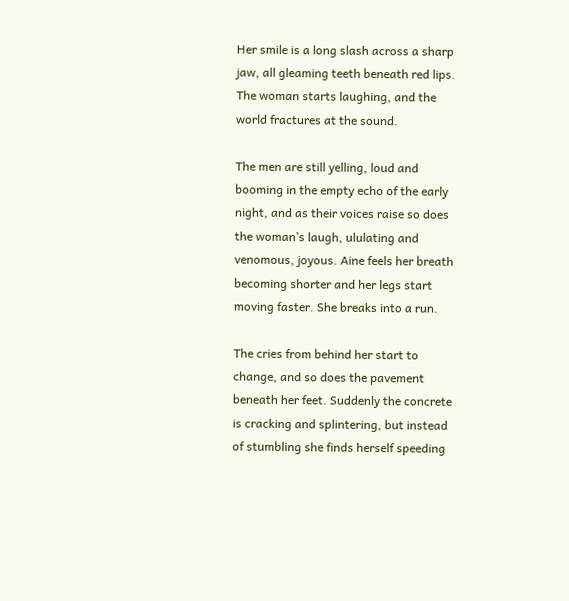Her smile is a long slash across a sharp jaw, all gleaming teeth beneath red lips. The woman starts laughing, and the world fractures at the sound.

The men are still yelling, loud and booming in the empty echo of the early night, and as their voices raise so does the woman’s laugh, ululating and venomous, joyous. Aine feels her breath becoming shorter and her legs start moving faster. She breaks into a run.

The cries from behind her start to change, and so does the pavement beneath her feet. Suddenly the concrete is cracking and splintering, but instead of stumbling she finds herself speeding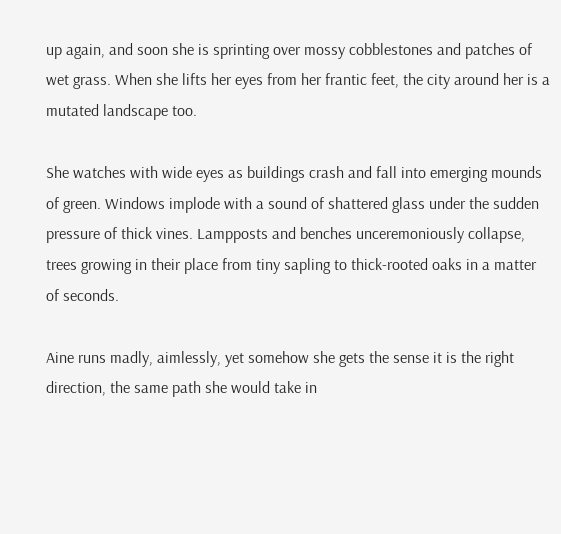up again, and soon she is sprinting over mossy cobblestones and patches of wet grass. When she lifts her eyes from her frantic feet, the city around her is a mutated landscape too.

She watches with wide eyes as buildings crash and fall into emerging mounds of green. Windows implode with a sound of shattered glass under the sudden pressure of thick vines. Lampposts and benches unceremoniously collapse, trees growing in their place from tiny sapling to thick-rooted oaks in a matter of seconds.

Aine runs madly, aimlessly, yet somehow she gets the sense it is the right direction, the same path she would take in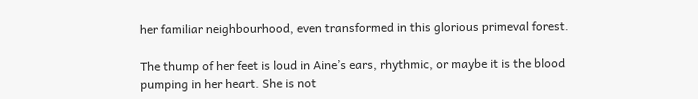her familiar neighbourhood, even transformed in this glorious primeval forest.

The thump of her feet is loud in Aine’s ears, rhythmic, or maybe it is the blood pumping in her heart. She is not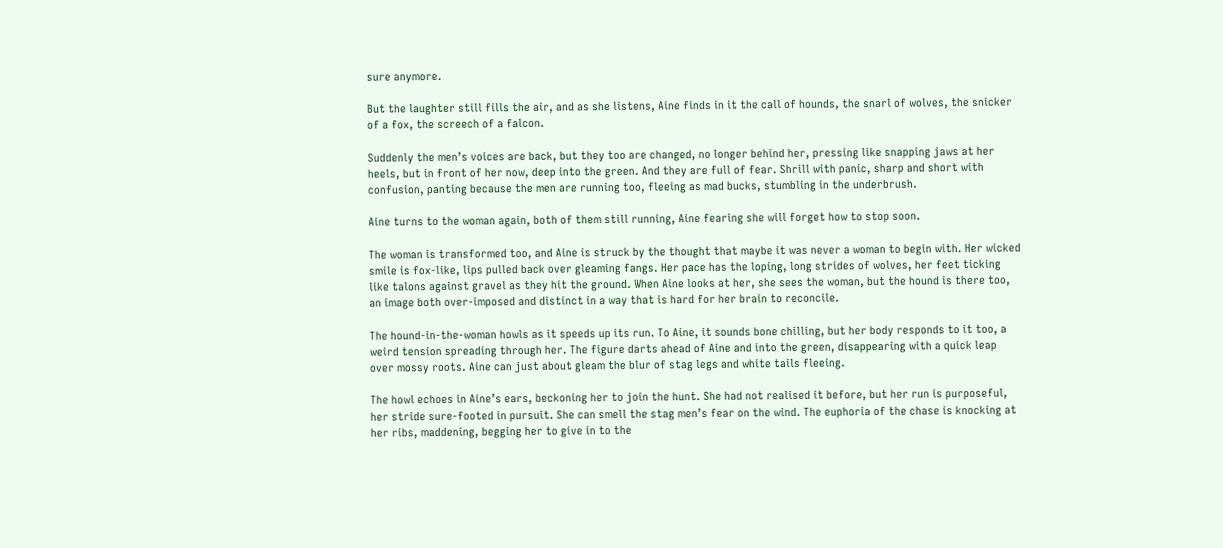sure anymore.

But the laughter still fills the air, and as she listens, Aine finds in it the call of hounds, the snarl of wolves, the snicker of a fox, the screech of a falcon.

Suddenly the men’s voices are back, but they too are changed, no longer behind her, pressing like snapping jaws at her heels, but in front of her now, deep into the green. And they are full of fear. Shrill with panic, sharp and short with confusion, panting because the men are running too, fleeing as mad bucks, stumbling in the underbrush.

Aine turns to the woman again, both of them still running, Aine fearing she will forget how to stop soon.

The woman is transformed too, and Aine is struck by the thought that maybe it was never a woman to begin with. Her wicked smile is fox-like, lips pulled back over gleaming fangs. Her pace has the loping, long strides of wolves, her feet ticking like talons against gravel as they hit the ground. When Aine looks at her, she sees the woman, but the hound is there too, an image both over-imposed and distinct in a way that is hard for her brain to reconcile.

The hound-in-the-woman howls as it speeds up its run. To Aine, it sounds bone chilling, but her body responds to it too, a weird tension spreading through her. The figure darts ahead of Aine and into the green, disappearing with a quick leap over mossy roots. Aine can just about gleam the blur of stag legs and white tails fleeing.

The howl echoes in Aine’s ears, beckoning her to join the hunt. She had not realised it before, but her run is purposeful, her stride sure-footed in pursuit. She can smell the stag men’s fear on the wind. The euphoria of the chase is knocking at her ribs, maddening, begging her to give in to the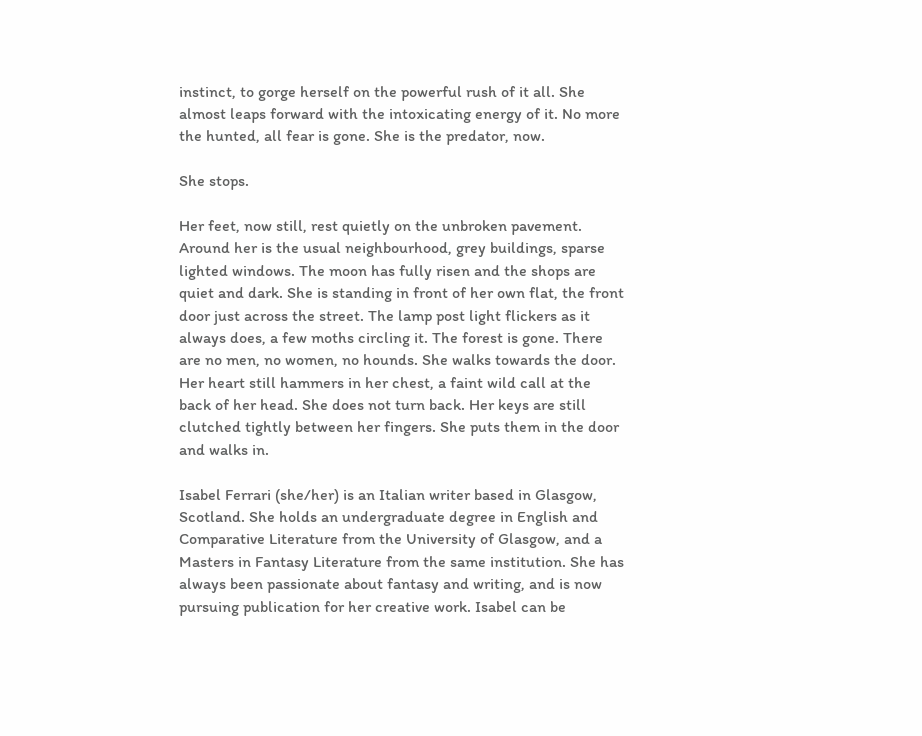instinct, to gorge herself on the powerful rush of it all. She almost leaps forward with the intoxicating energy of it. No more the hunted, all fear is gone. She is the predator, now.

She stops.

Her feet, now still, rest quietly on the unbroken pavement. Around her is the usual neighbourhood, grey buildings, sparse lighted windows. The moon has fully risen and the shops are quiet and dark. She is standing in front of her own flat, the front door just across the street. The lamp post light flickers as it always does, a few moths circling it. The forest is gone. There are no men, no women, no hounds. She walks towards the door. Her heart still hammers in her chest, a faint wild call at the back of her head. She does not turn back. Her keys are still clutched tightly between her fingers. She puts them in the door and walks in.

Isabel Ferrari (she/her) is an Italian writer based in Glasgow, Scotland. She holds an undergraduate degree in English and Comparative Literature from the University of Glasgow, and a Masters in Fantasy Literature from the same institution. She has always been passionate about fantasy and writing, and is now pursuing publication for her creative work. Isabel can be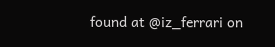found at @iz_ferrari on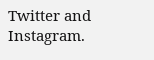Twitter and Instagram.